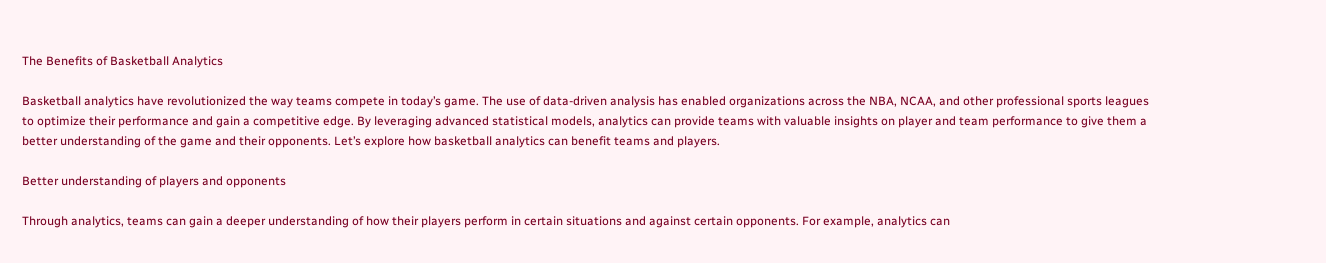The Benefits of Basketball Analytics

Basketball analytics have revolutionized the way teams compete in today’s game. The use of data-driven analysis has enabled organizations across the NBA, NCAA, and other professional sports leagues to optimize their performance and gain a competitive edge. By leveraging advanced statistical models, analytics can provide teams with valuable insights on player and team performance to give them a better understanding of the game and their opponents. Let’s explore how basketball analytics can benefit teams and players.

Better understanding of players and opponents

Through analytics, teams can gain a deeper understanding of how their players perform in certain situations and against certain opponents. For example, analytics can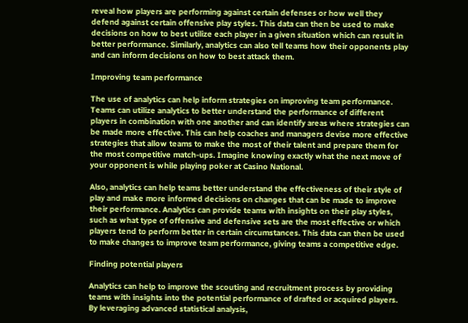reveal how players are performing against certain defenses or how well they defend against certain offensive play styles. This data can then be used to make decisions on how to best utilize each player in a given situation which can result in better performance. Similarly, analytics can also tell teams how their opponents play and can inform decisions on how to best attack them.

Improving team performance

The use of analytics can help inform strategies on improving team performance. Teams can utilize analytics to better understand the performance of different players in combination with one another and can identify areas where strategies can be made more effective. This can help coaches and managers devise more effective strategies that allow teams to make the most of their talent and prepare them for the most competitive match-ups. Imagine knowing exactly what the next move of your opponent is while playing poker at Casino National.

Also, analytics can help teams better understand the effectiveness of their style of play and make more informed decisions on changes that can be made to improve their performance. Analytics can provide teams with insights on their play styles, such as what type of offensive and defensive sets are the most effective or which players tend to perform better in certain circumstances. This data can then be used to make changes to improve team performance, giving teams a competitive edge.

Finding potential players

Analytics can help to improve the scouting and recruitment process by providing teams with insights into the potential performance of drafted or acquired players. By leveraging advanced statistical analysis,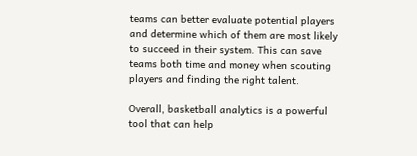teams can better evaluate potential players and determine which of them are most likely to succeed in their system. This can save teams both time and money when scouting players and finding the right talent.

Overall, basketball analytics is a powerful tool that can help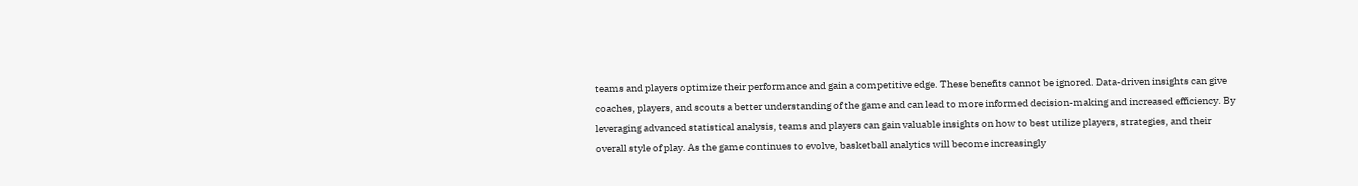teams and players optimize their performance and gain a competitive edge. These benefits cannot be ignored. Data-driven insights can give coaches, players, and scouts a better understanding of the game and can lead to more informed decision-making and increased efficiency. By leveraging advanced statistical analysis, teams and players can gain valuable insights on how to best utilize players, strategies, and their overall style of play. As the game continues to evolve, basketball analytics will become increasingly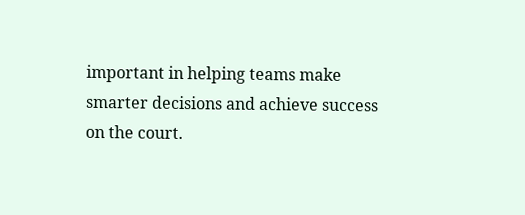important in helping teams make smarter decisions and achieve success on the court.